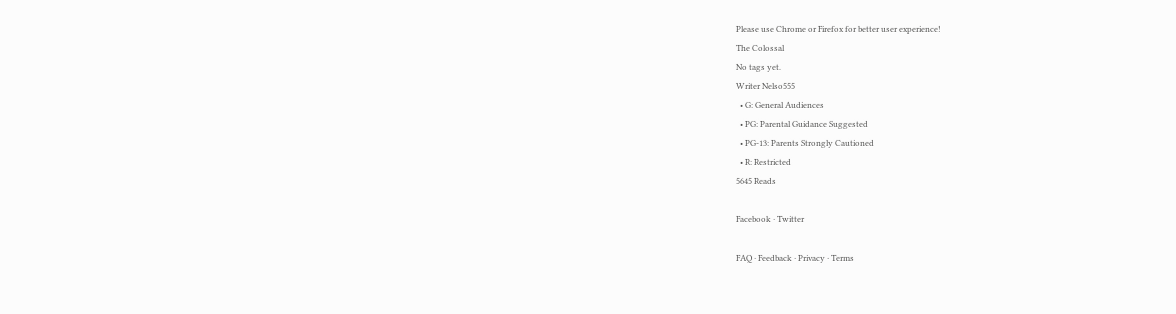Please use Chrome or Firefox for better user experience!
The Colossal
No tags yet.
Writer Nelso555
  • G: General Audiences
  • PG: Parental Guidance Suggested
  • PG-13: Parents Strongly Cautioned
  • R: Restricted
5645 Reads

Facebook · Twitter

FAQ · Feedback · Privacy · Terms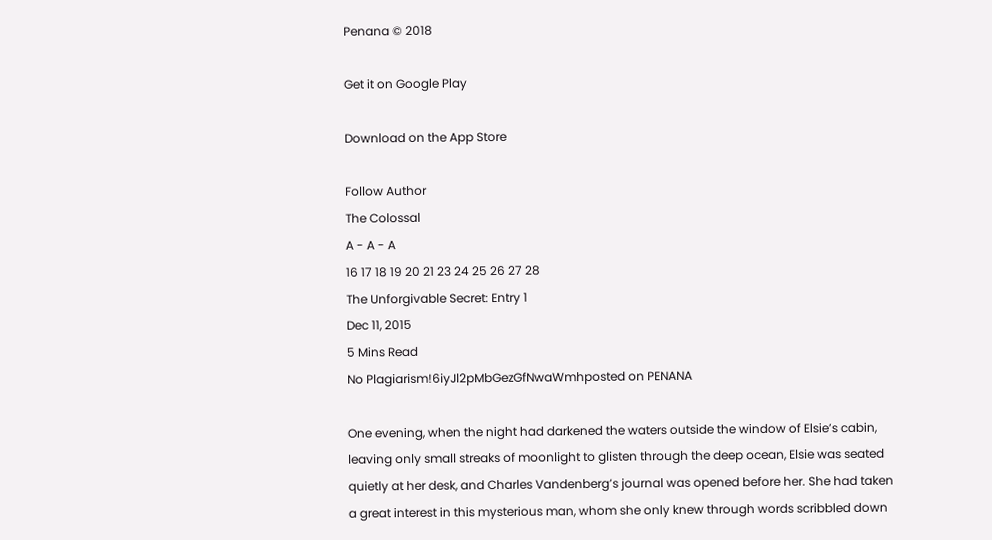Penana © 2018

Get it on Google Play

Download on the App Store

Follow Author
The Colossal
A - A - A
16 17 18 19 20 21 23 24 25 26 27 28
The Unforgivable Secret: Entry 1
Dec 11, 2015
5 Mins Read
No Plagiarism!6iyJl2pMbGezGfNwaWmhposted on PENANA

One evening, when the night had darkened the waters outside the window of Elsie’s cabin, leaving only small streaks of moonlight to glisten through the deep ocean, Elsie was seated quietly at her desk, and Charles Vandenberg’s journal was opened before her. She had taken a great interest in this mysterious man, whom she only knew through words scribbled down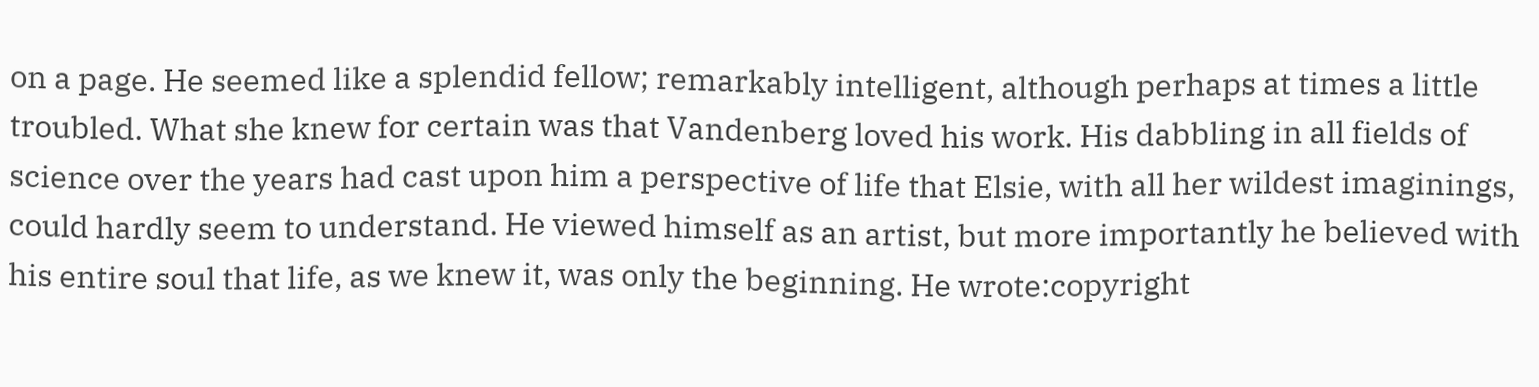on a page. He seemed like a splendid fellow; remarkably intelligent, although perhaps at times a little troubled. What she knew for certain was that Vandenberg loved his work. His dabbling in all fields of science over the years had cast upon him a perspective of life that Elsie, with all her wildest imaginings, could hardly seem to understand. He viewed himself as an artist, but more importantly he believed with his entire soul that life, as we knew it, was only the beginning. He wrote:copyright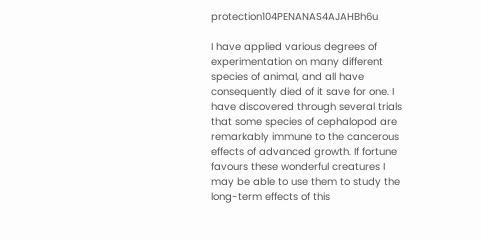protection104PENANAS4AJAHBh6u

I have applied various degrees of experimentation on many different species of animal, and all have consequently died of it save for one. I have discovered through several trials that some species of cephalopod are remarkably immune to the cancerous effects of advanced growth. If fortune favours these wonderful creatures I may be able to use them to study the long-term effects of this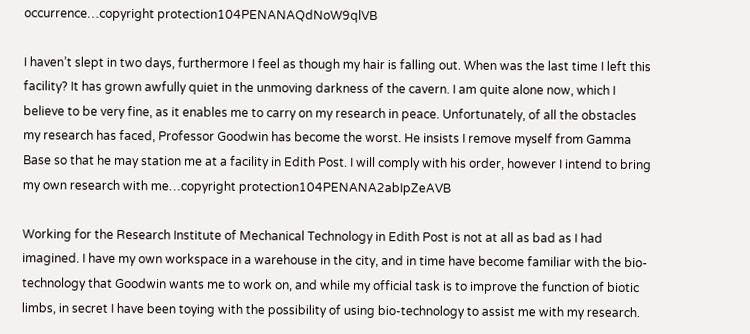occurrence…copyright protection104PENANAQdNoW9qlVB

I haven’t slept in two days, furthermore I feel as though my hair is falling out. When was the last time I left this facility? It has grown awfully quiet in the unmoving darkness of the cavern. I am quite alone now, which I believe to be very fine, as it enables me to carry on my research in peace. Unfortunately, of all the obstacles my research has faced, Professor Goodwin has become the worst. He insists I remove myself from Gamma Base so that he may station me at a facility in Edith Post. I will comply with his order, however I intend to bring my own research with me…copyright protection104PENANA2abIpZeAVB

Working for the Research Institute of Mechanical Technology in Edith Post is not at all as bad as I had imagined. I have my own workspace in a warehouse in the city, and in time have become familiar with the bio-technology that Goodwin wants me to work on, and while my official task is to improve the function of biotic limbs, in secret I have been toying with the possibility of using bio-technology to assist me with my research.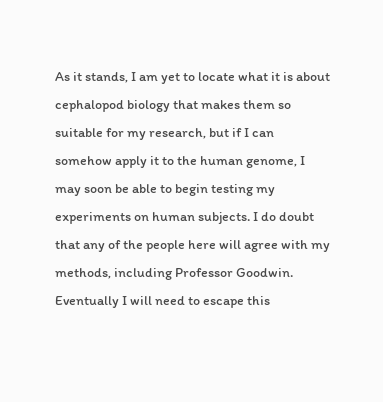As it stands, I am yet to locate what it is about cephalopod biology that makes them so suitable for my research, but if I can somehow apply it to the human genome, I may soon be able to begin testing my experiments on human subjects. I do doubt that any of the people here will agree with my methods, including Professor Goodwin. Eventually I will need to escape this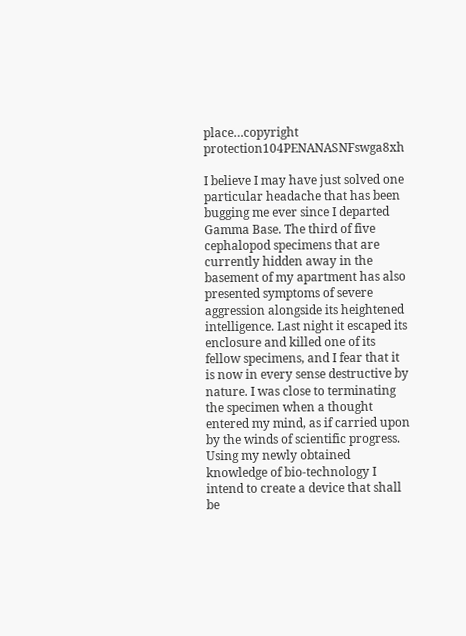place…copyright protection104PENANASNFswga8xh

I believe I may have just solved one particular headache that has been bugging me ever since I departed Gamma Base. The third of five cephalopod specimens that are currently hidden away in the basement of my apartment has also presented symptoms of severe aggression alongside its heightened intelligence. Last night it escaped its enclosure and killed one of its fellow specimens, and I fear that it is now in every sense destructive by nature. I was close to terminating the specimen when a thought entered my mind, as if carried upon by the winds of scientific progress. Using my newly obtained knowledge of bio-technology I intend to create a device that shall be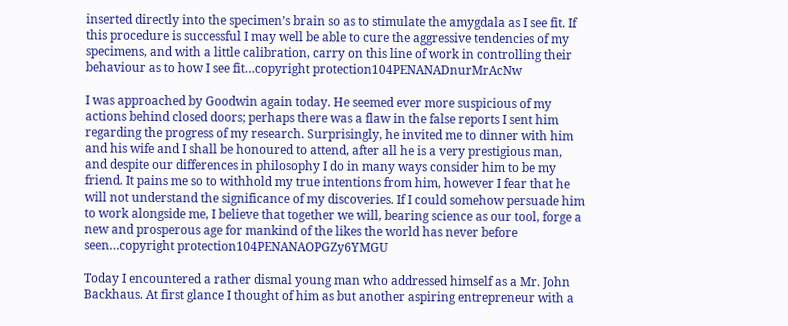inserted directly into the specimen’s brain so as to stimulate the amygdala as I see fit. If this procedure is successful I may well be able to cure the aggressive tendencies of my specimens, and with a little calibration, carry on this line of work in controlling their behaviour as to how I see fit…copyright protection104PENANADnurMrAcNw

I was approached by Goodwin again today. He seemed ever more suspicious of my actions behind closed doors; perhaps there was a flaw in the false reports I sent him regarding the progress of my research. Surprisingly, he invited me to dinner with him and his wife and I shall be honoured to attend, after all he is a very prestigious man, and despite our differences in philosophy I do in many ways consider him to be my friend. It pains me so to withhold my true intentions from him, however I fear that he will not understand the significance of my discoveries. If I could somehow persuade him to work alongside me, I believe that together we will, bearing science as our tool, forge a new and prosperous age for mankind of the likes the world has never before seen…copyright protection104PENANAOPGZy6YMGU

Today I encountered a rather dismal young man who addressed himself as a Mr. John Backhaus. At first glance I thought of him as but another aspiring entrepreneur with a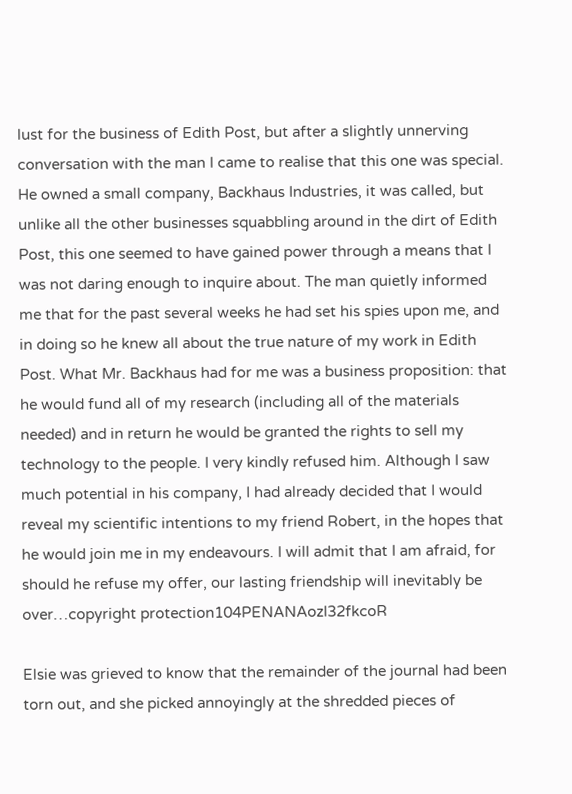lust for the business of Edith Post, but after a slightly unnerving conversation with the man I came to realise that this one was special. He owned a small company, Backhaus Industries, it was called, but unlike all the other businesses squabbling around in the dirt of Edith Post, this one seemed to have gained power through a means that I was not daring enough to inquire about. The man quietly informed me that for the past several weeks he had set his spies upon me, and in doing so he knew all about the true nature of my work in Edith Post. What Mr. Backhaus had for me was a business proposition: that he would fund all of my research (including all of the materials needed) and in return he would be granted the rights to sell my technology to the people. I very kindly refused him. Although I saw much potential in his company, I had already decided that I would reveal my scientific intentions to my friend Robert, in the hopes that he would join me in my endeavours. I will admit that I am afraid, for should he refuse my offer, our lasting friendship will inevitably be over…copyright protection104PENANAozI32fkcoR

Elsie was grieved to know that the remainder of the journal had been torn out, and she picked annoyingly at the shredded pieces of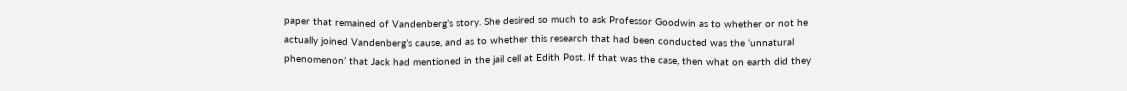paper that remained of Vandenberg’s story. She desired so much to ask Professor Goodwin as to whether or not he actually joined Vandenberg’s cause, and as to whether this research that had been conducted was the ‘unnatural phenomenon’ that Jack had mentioned in the jail cell at Edith Post. If that was the case, then what on earth did they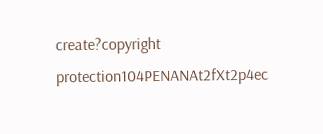create?copyright protection104PENANAt2fXt2p4ec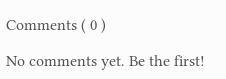Comments ( 0 )

No comments yet. Be the first!